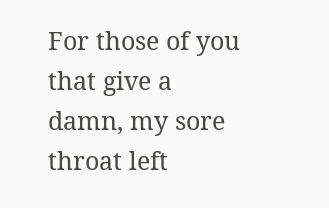For those of you that give a damn, my sore throat left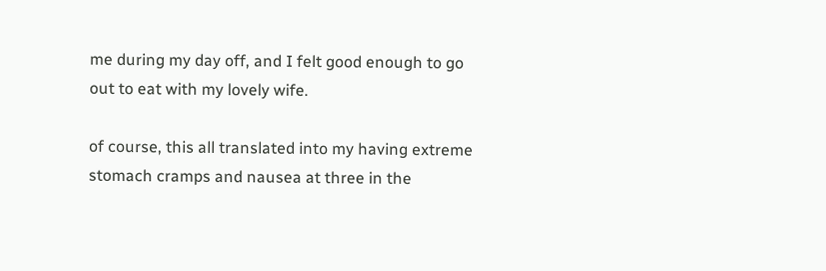me during my day off, and I felt good enough to go out to eat with my lovely wife.

of course, this all translated into my having extreme stomach cramps and nausea at three in the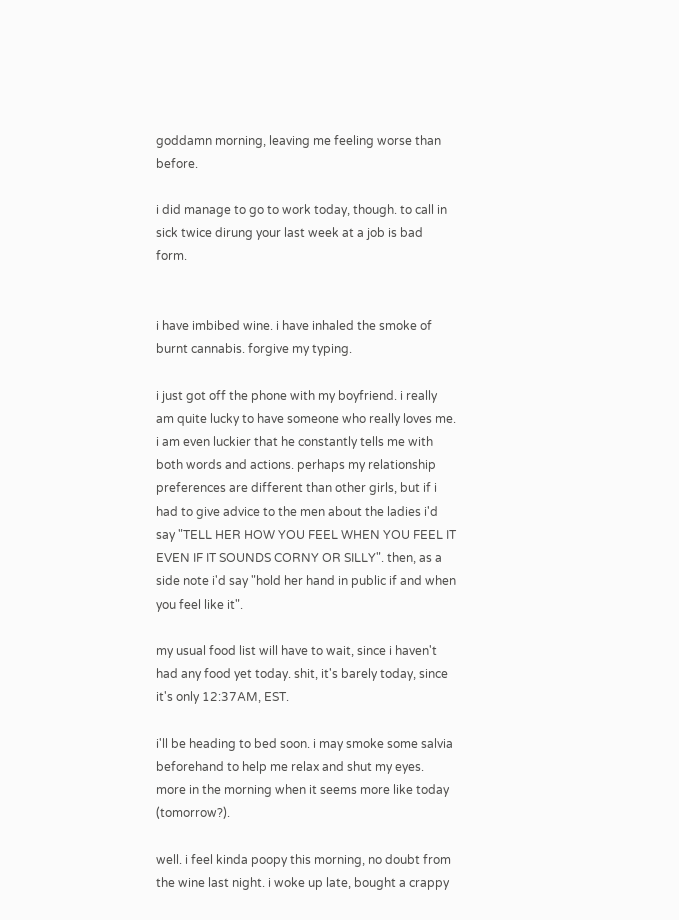goddamn morning, leaving me feeling worse than before.

i did manage to go to work today, though. to call in sick twice dirung your last week at a job is bad form.


i have imbibed wine. i have inhaled the smoke of burnt cannabis. forgive my typing.

i just got off the phone with my boyfriend. i really am quite lucky to have someone who really loves me. i am even luckier that he constantly tells me with both words and actions. perhaps my relationship preferences are different than other girls, but if i had to give advice to the men about the ladies i'd say "TELL HER HOW YOU FEEL WHEN YOU FEEL IT EVEN IF IT SOUNDS CORNY OR SILLY". then, as a side note i'd say "hold her hand in public if and when you feel like it".

my usual food list will have to wait, since i haven't had any food yet today. shit, it's barely today, since it's only 12:37AM, EST.

i'll be heading to bed soon. i may smoke some salvia beforehand to help me relax and shut my eyes. more in the morning when it seems more like today (tomorrow?).

well. i feel kinda poopy this morning, no doubt from the wine last night. i woke up late, bought a crappy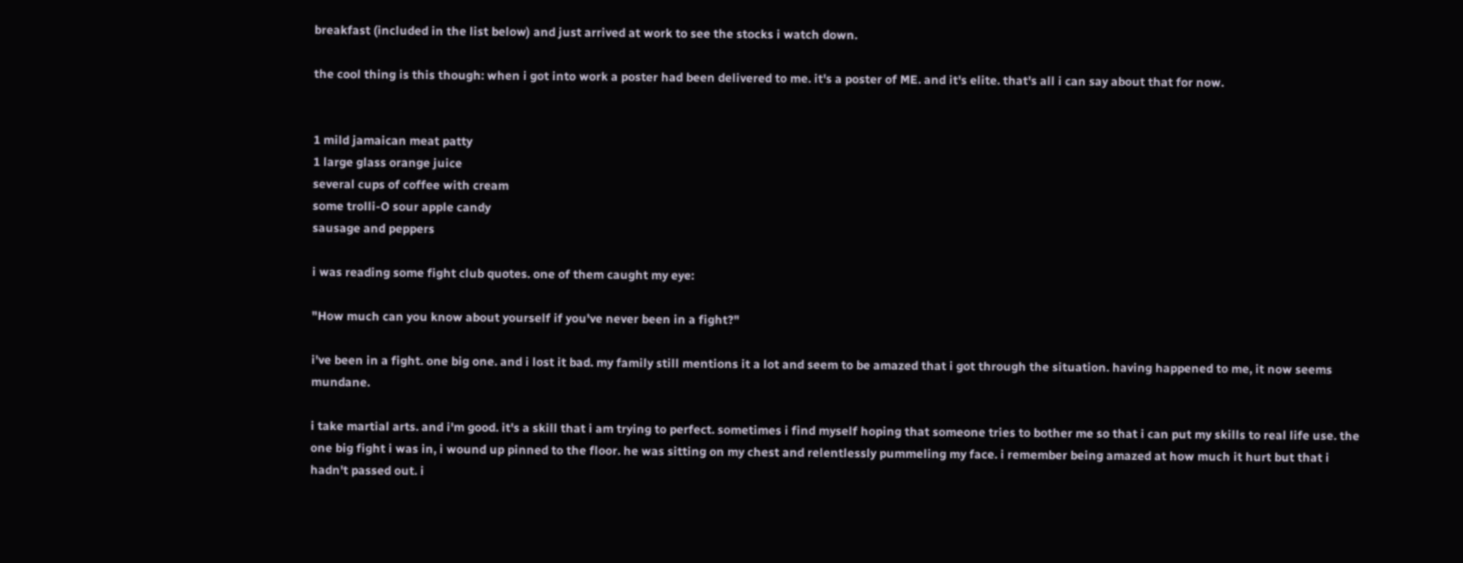breakfast (included in the list below) and just arrived at work to see the stocks i watch down.

the cool thing is this though: when i got into work a poster had been delivered to me. it's a poster of ME. and it's elite. that's all i can say about that for now.


1 mild jamaican meat patty
1 large glass orange juice
several cups of coffee with cream
some trolli-O sour apple candy
sausage and peppers

i was reading some fight club quotes. one of them caught my eye:

"How much can you know about yourself if you've never been in a fight?"

i've been in a fight. one big one. and i lost it bad. my family still mentions it a lot and seem to be amazed that i got through the situation. having happened to me, it now seems mundane.

i take martial arts. and i'm good. it's a skill that i am trying to perfect. sometimes i find myself hoping that someone tries to bother me so that i can put my skills to real life use. the one big fight i was in, i wound up pinned to the floor. he was sitting on my chest and relentlessly pummeling my face. i remember being amazed at how much it hurt but that i hadn't passed out. i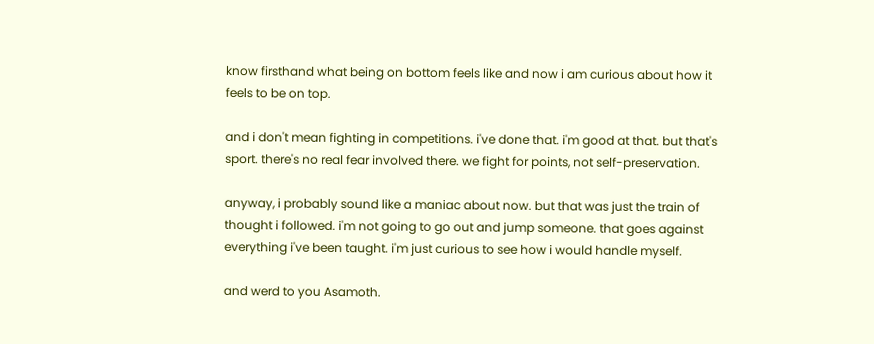know firsthand what being on bottom feels like and now i am curious about how it feels to be on top.

and i don't mean fighting in competitions. i've done that. i'm good at that. but that's sport. there's no real fear involved there. we fight for points, not self-preservation.

anyway, i probably sound like a maniac about now. but that was just the train of thought i followed. i'm not going to go out and jump someone. that goes against everything i've been taught. i'm just curious to see how i would handle myself.

and werd to you Asamoth.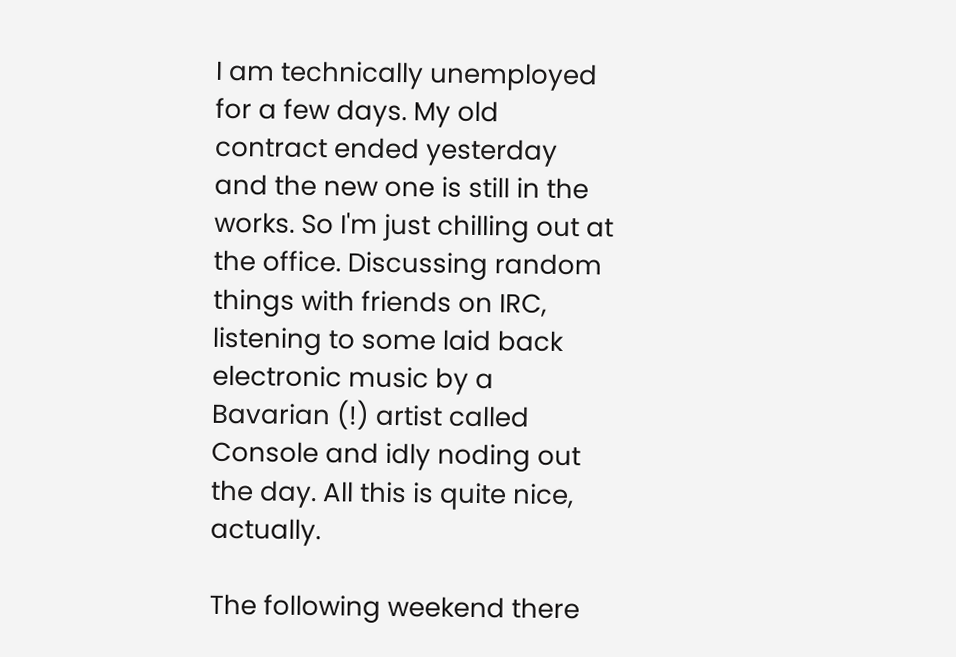I am technically unemployed for a few days. My old contract ended yesterday and the new one is still in the works. So I'm just chilling out at the office. Discussing random things with friends on IRC, listening to some laid back electronic music by a Bavarian (!) artist called Console and idly noding out the day. All this is quite nice, actually.

The following weekend there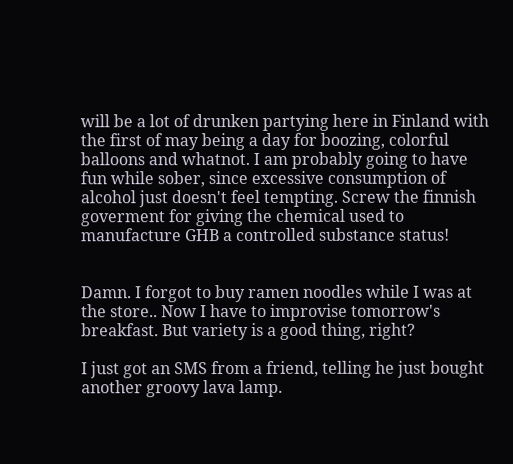will be a lot of drunken partying here in Finland with the first of may being a day for boozing, colorful balloons and whatnot. I am probably going to have fun while sober, since excessive consumption of alcohol just doesn't feel tempting. Screw the finnish goverment for giving the chemical used to manufacture GHB a controlled substance status!


Damn. I forgot to buy ramen noodles while I was at the store.. Now I have to improvise tomorrow's breakfast. But variety is a good thing, right?

I just got an SMS from a friend, telling he just bought another groovy lava lamp.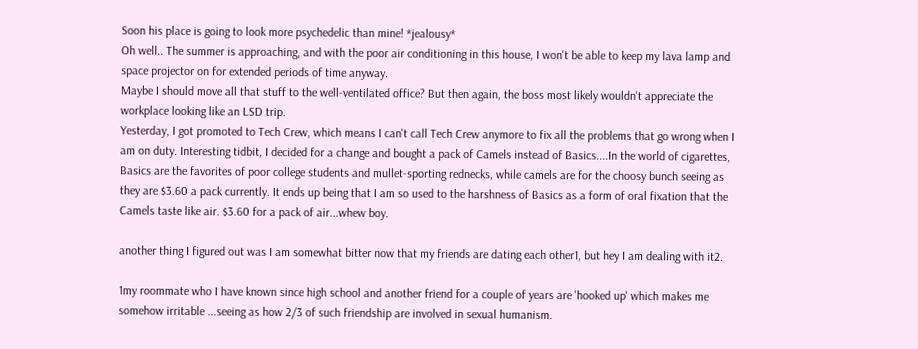Soon his place is going to look more psychedelic than mine! *jealousy*
Oh well.. The summer is approaching, and with the poor air conditioning in this house, I won't be able to keep my lava lamp and space projector on for extended periods of time anyway.
Maybe I should move all that stuff to the well-ventilated office? But then again, the boss most likely wouldn't appreciate the workplace looking like an LSD trip.
Yesterday, I got promoted to Tech Crew, which means I can't call Tech Crew anymore to fix all the problems that go wrong when I am on duty. Interesting tidbit, I decided for a change and bought a pack of Camels instead of Basics....In the world of cigarettes, Basics are the favorites of poor college students and mullet-sporting rednecks, while camels are for the choosy bunch seeing as they are $3.60 a pack currently. It ends up being that I am so used to the harshness of Basics as a form of oral fixation that the Camels taste like air. $3.60 for a pack of air...whew boy.

another thing I figured out was I am somewhat bitter now that my friends are dating each other1, but hey I am dealing with it2.

1my roommate who I have known since high school and another friend for a couple of years are 'hooked up' which makes me somehow irritable ...seeing as how 2/3 of such friendship are involved in sexual humanism.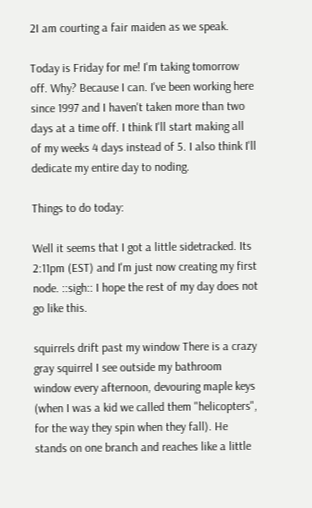2I am courting a fair maiden as we speak.

Today is Friday for me! I'm taking tomorrow off. Why? Because I can. I've been working here since 1997 and I haven't taken more than two days at a time off. I think I'll start making all of my weeks 4 days instead of 5. I also think I'll dedicate my entire day to noding.

Things to do today:

Well it seems that I got a little sidetracked. Its 2:11pm (EST) and I'm just now creating my first node. ::sigh:: I hope the rest of my day does not go like this.

squirrels drift past my window There is a crazy gray squirrel I see outside my bathroom window every afternoon, devouring maple keys (when I was a kid we called them "helicopters", for the way they spin when they fall). He stands on one branch and reaches like a little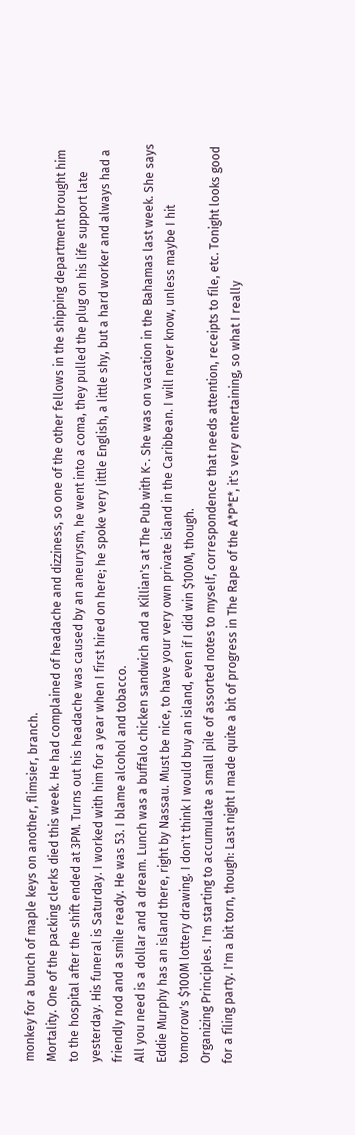monkey for a bunch of maple keys on another, flimsier, branch.
Mortality. One of the packing clerks died this week. He had complained of headache and dizziness, so one of the other fellows in the shipping department brought him to the hospital after the shift ended at 3PM. Turns out his headache was caused by an aneurysm, he went into a coma, they pulled the plug on his life support late yesterday. His funeral is Saturday. I worked with him for a year when I first hired on here; he spoke very little English, a little shy, but a hard worker and always had a friendly nod and a smile ready. He was 53. I blame alcohol and tobacco.
All you need is a dollar and a dream. Lunch was a buffalo chicken sandwich and a Killian's at The Pub with K-. She was on vacation in the Bahamas last week. She says Eddie Murphy has an island there, right by Nassau. Must be nice, to have your very own private island in the Caribbean. I will never know, unless maybe I hit tomorrow's $100M lottery drawing. I don't think I would buy an island, even if I did win $100M, though.
Organizing Principles. I'm starting to accumulate a small pile of assorted notes to myself, correspondence that needs attention, receipts to file, etc. Tonight looks good for a filing party. I'm a bit torn, though: Last night I made quite a bit of progress in The Rape of the A*P*E*, it's very entertaining, so what I really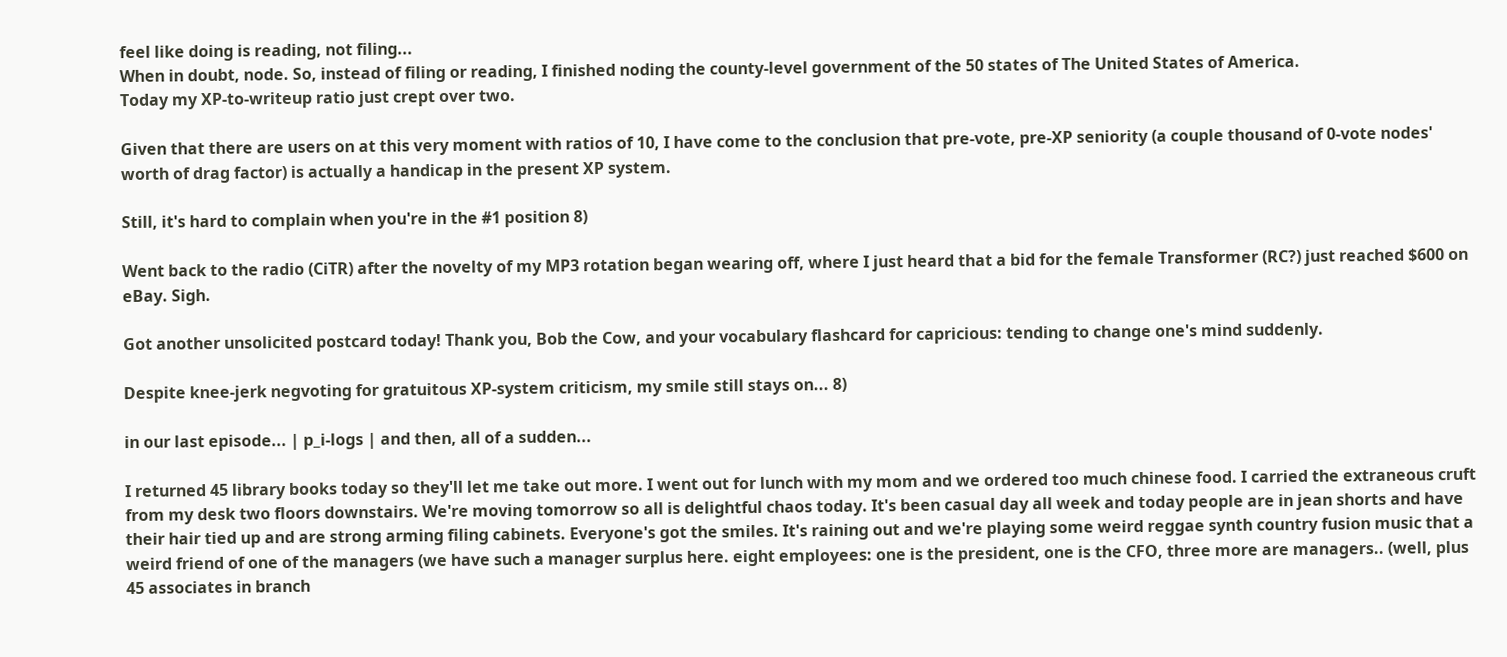feel like doing is reading, not filing...
When in doubt, node. So, instead of filing or reading, I finished noding the county-level government of the 50 states of The United States of America.
Today my XP-to-writeup ratio just crept over two.

Given that there are users on at this very moment with ratios of 10, I have come to the conclusion that pre-vote, pre-XP seniority (a couple thousand of 0-vote nodes' worth of drag factor) is actually a handicap in the present XP system.

Still, it's hard to complain when you're in the #1 position 8)

Went back to the radio (CiTR) after the novelty of my MP3 rotation began wearing off, where I just heard that a bid for the female Transformer (RC?) just reached $600 on eBay. Sigh.

Got another unsolicited postcard today! Thank you, Bob the Cow, and your vocabulary flashcard for capricious: tending to change one's mind suddenly.

Despite knee-jerk negvoting for gratuitous XP-system criticism, my smile still stays on... 8)

in our last episode... | p_i-logs | and then, all of a sudden...

I returned 45 library books today so they'll let me take out more. I went out for lunch with my mom and we ordered too much chinese food. I carried the extraneous cruft from my desk two floors downstairs. We're moving tomorrow so all is delightful chaos today. It's been casual day all week and today people are in jean shorts and have their hair tied up and are strong arming filing cabinets. Everyone's got the smiles. It's raining out and we're playing some weird reggae synth country fusion music that a weird friend of one of the managers (we have such a manager surplus here. eight employees: one is the president, one is the CFO, three more are managers.. (well, plus 45 associates in branch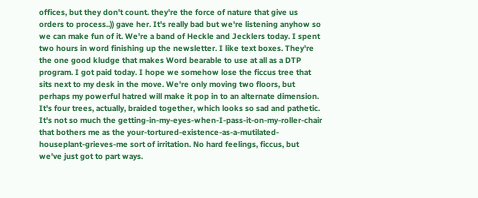offices, but they don't count. they're the force of nature that give us orders to process..)) gave her. It's really bad but we're listening anyhow so we can make fun of it. We're a band of Heckle and Jecklers today. I spent two hours in word finishing up the newsletter. I like text boxes. They're the one good kludge that makes Word bearable to use at all as a DTP program. I got paid today. I hope we somehow lose the ficcus tree that sits next to my desk in the move. We're only moving two floors, but perhaps my powerful hatred will make it pop in to an alternate dimension. It's four trees, actually, braided together, which looks so sad and pathetic. It's not so much the getting-in-my-eyes-when-I-pass-it-on-my-roller-chair that bothers me as the your-tortured-existence-as-a-mutilated-houseplant-grieves-me sort of irritation. No hard feelings, ficcus, but we've just got to part ways.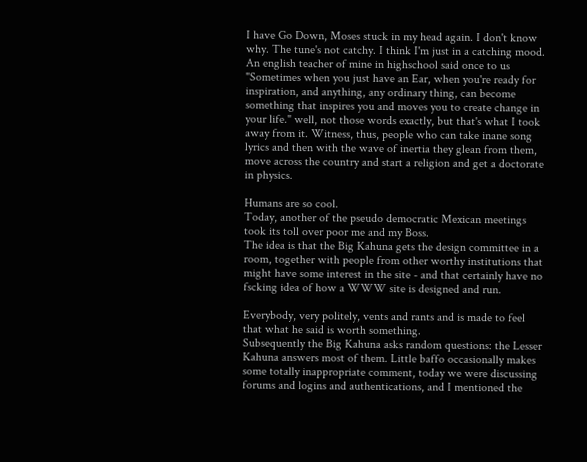I have Go Down, Moses stuck in my head again. I don't know why. The tune's not catchy. I think I'm just in a catching mood. An english teacher of mine in highschool said once to us "Sometimes when you just have an Ear, when you're ready for inspiration, and anything, any ordinary thing, can become something that inspires you and moves you to create change in your life." well, not those words exactly, but that's what I took away from it. Witness, thus, people who can take inane song lyrics and then with the wave of inertia they glean from them, move across the country and start a religion and get a doctorate in physics.

Humans are so cool.
Today, another of the pseudo democratic Mexican meetings took its toll over poor me and my Boss.
The idea is that the Big Kahuna gets the design committee in a room, together with people from other worthy institutions that might have some interest in the site - and that certainly have no fscking idea of how a WWW site is designed and run.

Everybody, very politely, vents and rants and is made to feel that what he said is worth something.
Subsequently the Big Kahuna asks random questions: the Lesser Kahuna answers most of them. Little baffo occasionally makes some totally inappropriate comment, today we were discussing forums and logins and authentications, and I mentioned the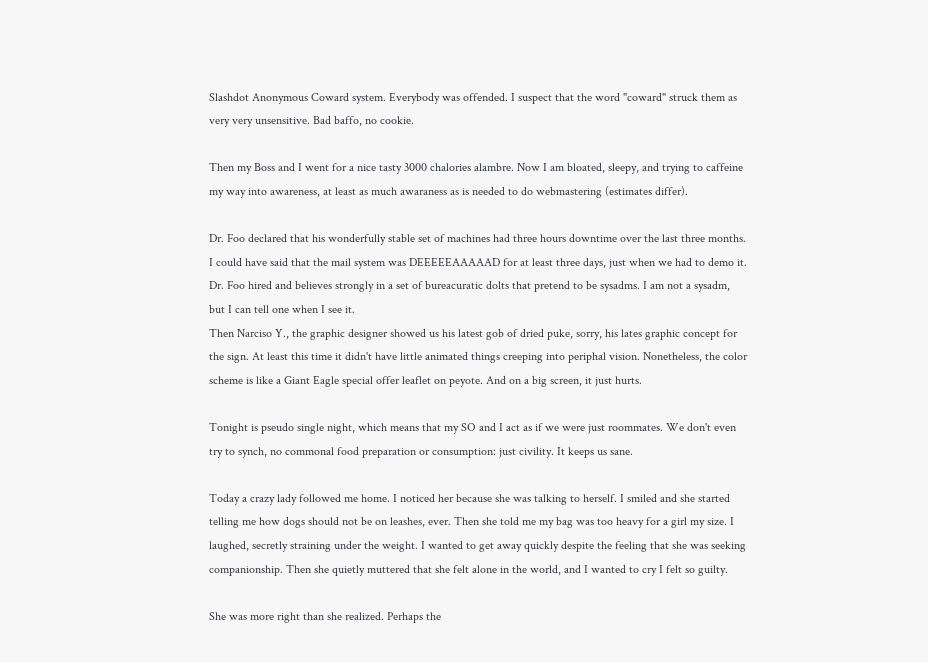Slashdot Anonymous Coward system. Everybody was offended. I suspect that the word "coward" struck them as very very unsensitive. Bad baffo, no cookie.

Then my Boss and I went for a nice tasty 3000 chalories alambre. Now I am bloated, sleepy, and trying to caffeine my way into awareness, at least as much awaraness as is needed to do webmastering (estimates differ).

Dr. Foo declared that his wonderfully stable set of machines had three hours downtime over the last three months. I could have said that the mail system was DEEEEEAAAAAD for at least three days, just when we had to demo it.
Dr. Foo hired and believes strongly in a set of bureacuratic dolts that pretend to be sysadms. I am not a sysadm, but I can tell one when I see it.
Then Narciso Y., the graphic designer showed us his latest gob of dried puke, sorry, his lates graphic concept for the sign. At least this time it didn't have little animated things creeping into periphal vision. Nonetheless, the color scheme is like a Giant Eagle special offer leaflet on peyote. And on a big screen, it just hurts.

Tonight is pseudo single night, which means that my SO and I act as if we were just roommates. We don't even try to synch, no commonal food preparation or consumption: just civility. It keeps us sane.

Today a crazy lady followed me home. I noticed her because she was talking to herself. I smiled and she started telling me how dogs should not be on leashes, ever. Then she told me my bag was too heavy for a girl my size. I laughed, secretly straining under the weight. I wanted to get away quickly despite the feeling that she was seeking companionship. Then she quietly muttered that she felt alone in the world, and I wanted to cry I felt so guilty.

She was more right than she realized. Perhaps the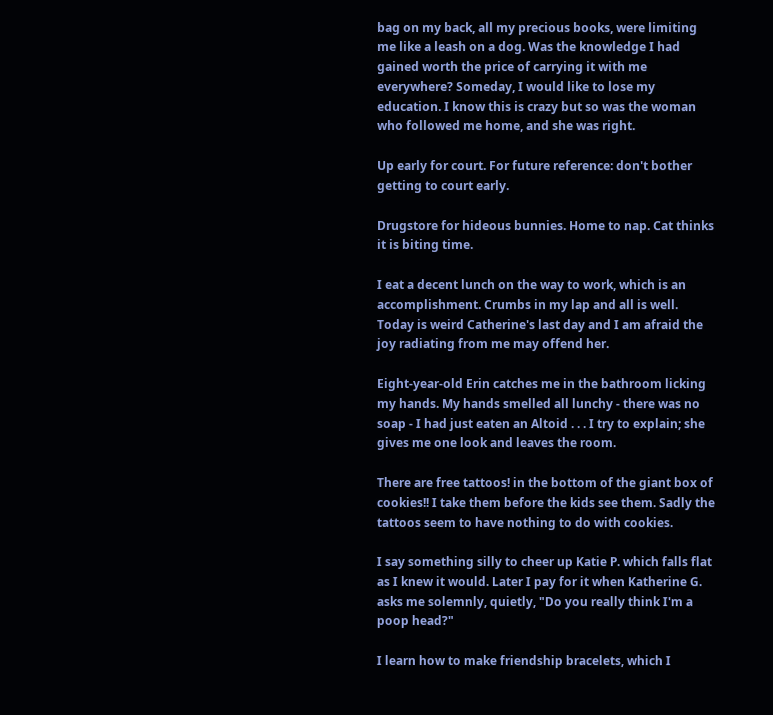bag on my back, all my precious books, were limiting me like a leash on a dog. Was the knowledge I had gained worth the price of carrying it with me everywhere? Someday, I would like to lose my education. I know this is crazy but so was the woman who followed me home, and she was right.

Up early for court. For future reference: don't bother getting to court early.

Drugstore for hideous bunnies. Home to nap. Cat thinks it is biting time.

I eat a decent lunch on the way to work, which is an accomplishment. Crumbs in my lap and all is well. Today is weird Catherine's last day and I am afraid the joy radiating from me may offend her.

Eight-year-old Erin catches me in the bathroom licking my hands. My hands smelled all lunchy - there was no soap - I had just eaten an Altoid . . . I try to explain; she gives me one look and leaves the room.

There are free tattoos! in the bottom of the giant box of cookies!! I take them before the kids see them. Sadly the tattoos seem to have nothing to do with cookies.

I say something silly to cheer up Katie P. which falls flat as I knew it would. Later I pay for it when Katherine G. asks me solemnly, quietly, "Do you really think I'm a poop head?"

I learn how to make friendship bracelets, which I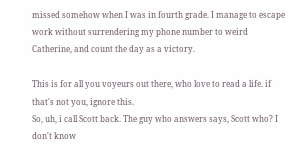missed somehow when I was in fourth grade. I manage to escape work without surrendering my phone number to weird Catherine, and count the day as a victory.

This is for all you voyeurs out there, who love to read a life. if that's not you, ignore this.
So, uh, i call Scott back. The guy who answers says, Scott who? I don't know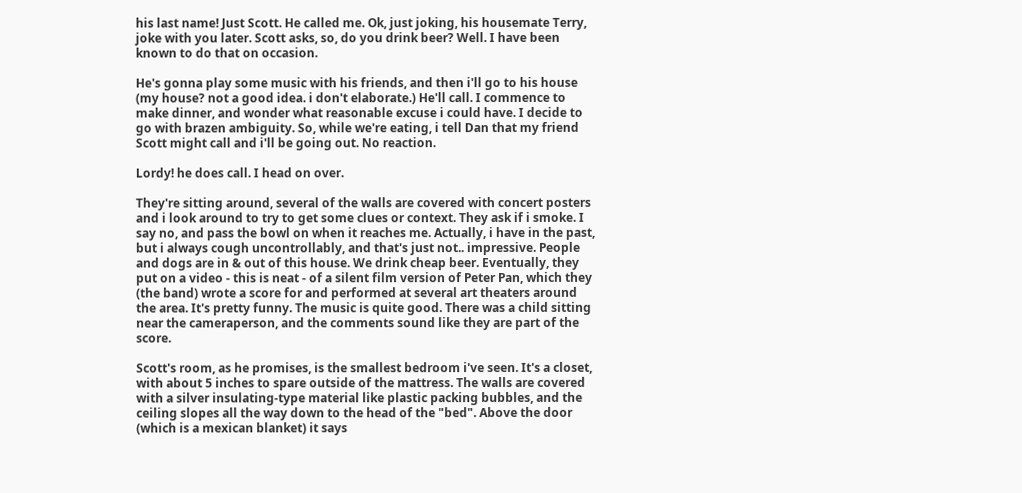his last name! Just Scott. He called me. Ok, just joking, his housemate Terry, joke with you later. Scott asks, so, do you drink beer? Well. I have been known to do that on occasion.

He's gonna play some music with his friends, and then i'll go to his house (my house? not a good idea. i don't elaborate.) He'll call. I commence to make dinner, and wonder what reasonable excuse i could have. I decide to go with brazen ambiguity. So, while we're eating, i tell Dan that my friend Scott might call and i'll be going out. No reaction.

Lordy! he does call. I head on over.

They're sitting around, several of the walls are covered with concert posters and i look around to try to get some clues or context. They ask if i smoke. I say no, and pass the bowl on when it reaches me. Actually, i have in the past, but i always cough uncontrollably, and that's just not.. impressive. People and dogs are in & out of this house. We drink cheap beer. Eventually, they put on a video - this is neat - of a silent film version of Peter Pan, which they (the band) wrote a score for and performed at several art theaters around the area. It's pretty funny. The music is quite good. There was a child sitting near the cameraperson, and the comments sound like they are part of the score.

Scott's room, as he promises, is the smallest bedroom i've seen. It's a closet, with about 5 inches to spare outside of the mattress. The walls are covered with a silver insulating-type material like plastic packing bubbles, and the ceiling slopes all the way down to the head of the "bed". Above the door (which is a mexican blanket) it says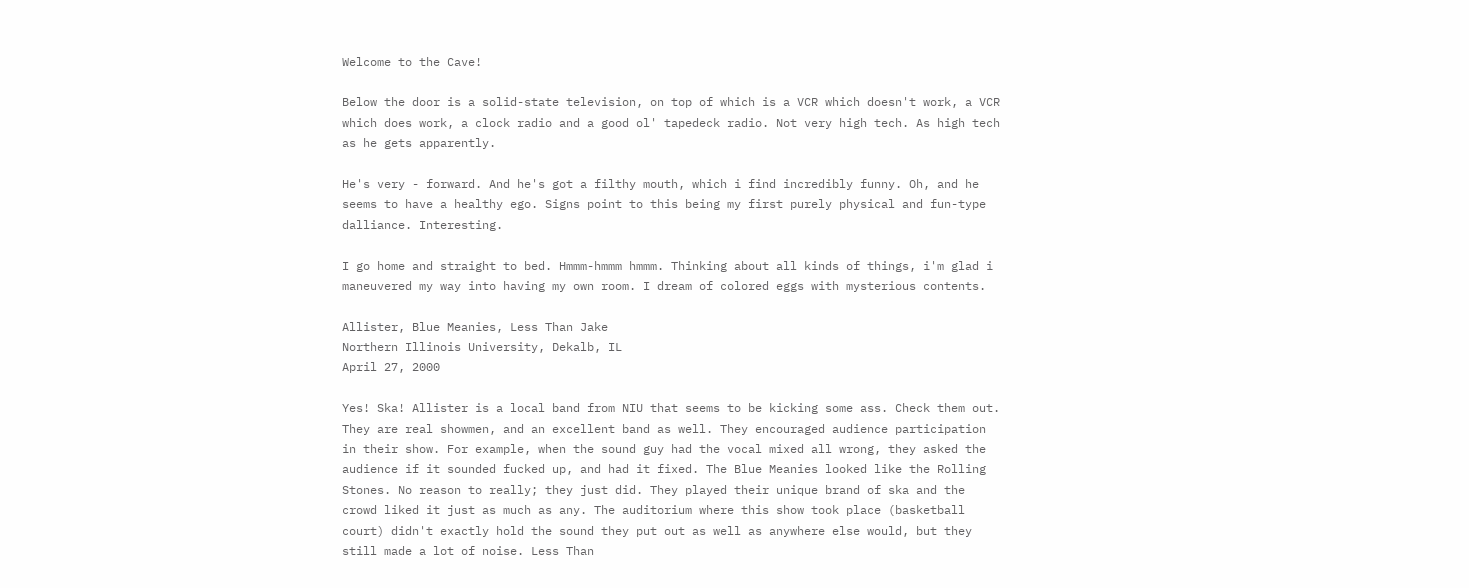Welcome to the Cave!

Below the door is a solid-state television, on top of which is a VCR which doesn't work, a VCR which does work, a clock radio and a good ol' tapedeck radio. Not very high tech. As high tech as he gets apparently.

He's very - forward. And he's got a filthy mouth, which i find incredibly funny. Oh, and he seems to have a healthy ego. Signs point to this being my first purely physical and fun-type dalliance. Interesting.

I go home and straight to bed. Hmmm-hmmm hmmm. Thinking about all kinds of things, i'm glad i maneuvered my way into having my own room. I dream of colored eggs with mysterious contents.

Allister, Blue Meanies, Less Than Jake
Northern Illinois University, Dekalb, IL
April 27, 2000

Yes! Ska! Allister is a local band from NIU that seems to be kicking some ass. Check them out. They are real showmen, and an excellent band as well. They encouraged audience participation in their show. For example, when the sound guy had the vocal mixed all wrong, they asked the audience if it sounded fucked up, and had it fixed. The Blue Meanies looked like the Rolling Stones. No reason to really; they just did. They played their unique brand of ska and the crowd liked it just as much as any. The auditorium where this show took place (basketball court) didn't exactly hold the sound they put out as well as anywhere else would, but they still made a lot of noise. Less Than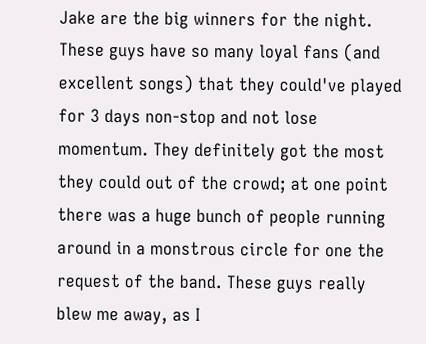Jake are the big winners for the night. These guys have so many loyal fans (and excellent songs) that they could've played for 3 days non-stop and not lose momentum. They definitely got the most they could out of the crowd; at one point there was a huge bunch of people running around in a monstrous circle for one the request of the band. These guys really blew me away, as I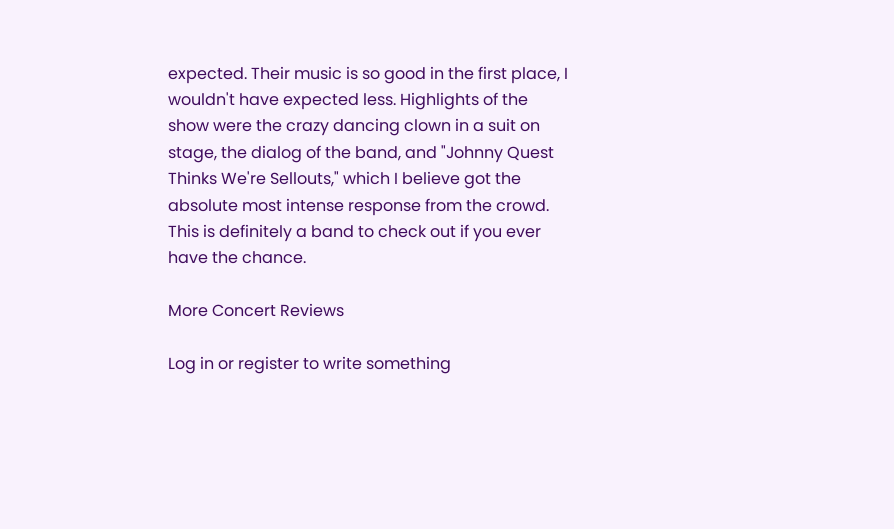expected. Their music is so good in the first place, I wouldn't have expected less. Highlights of the show were the crazy dancing clown in a suit on stage, the dialog of the band, and "Johnny Quest Thinks We're Sellouts," which I believe got the absolute most intense response from the crowd. This is definitely a band to check out if you ever have the chance.

More Concert Reviews

Log in or register to write something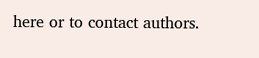here or to contact authors.